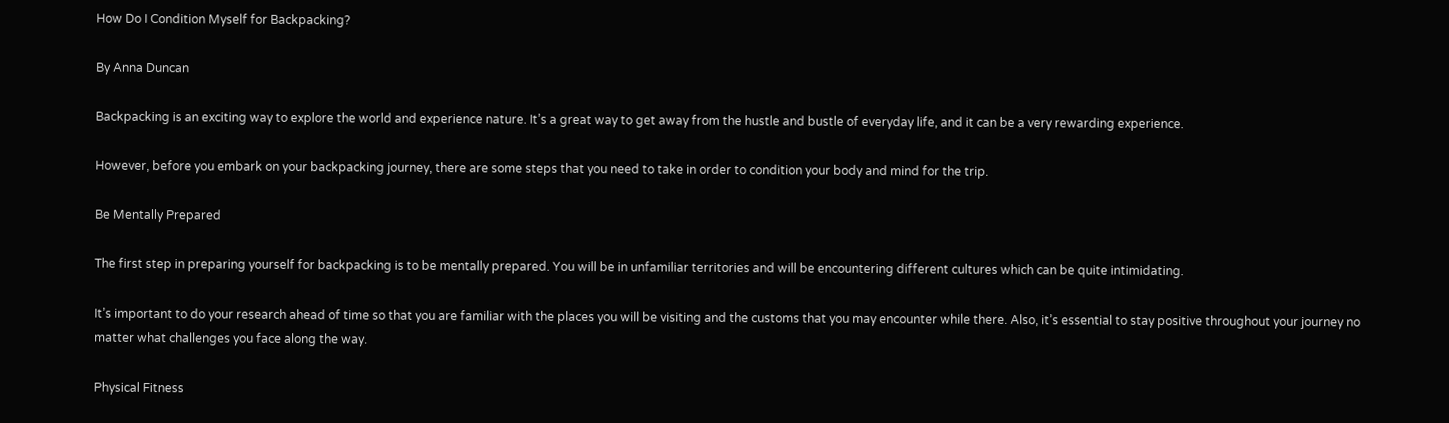How Do I Condition Myself for Backpacking?

By Anna Duncan

Backpacking is an exciting way to explore the world and experience nature. It’s a great way to get away from the hustle and bustle of everyday life, and it can be a very rewarding experience.

However, before you embark on your backpacking journey, there are some steps that you need to take in order to condition your body and mind for the trip.

Be Mentally Prepared

The first step in preparing yourself for backpacking is to be mentally prepared. You will be in unfamiliar territories and will be encountering different cultures which can be quite intimidating.

It’s important to do your research ahead of time so that you are familiar with the places you will be visiting and the customs that you may encounter while there. Also, it’s essential to stay positive throughout your journey no matter what challenges you face along the way.

Physical Fitness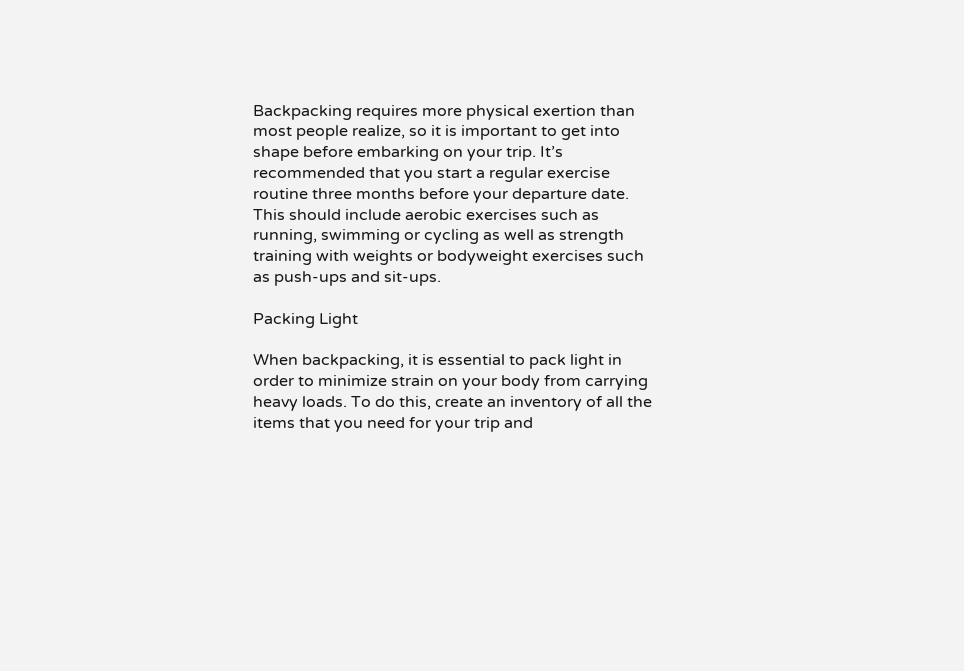Backpacking requires more physical exertion than most people realize, so it is important to get into shape before embarking on your trip. It’s recommended that you start a regular exercise routine three months before your departure date. This should include aerobic exercises such as running, swimming or cycling as well as strength training with weights or bodyweight exercises such as push-ups and sit-ups.

Packing Light

When backpacking, it is essential to pack light in order to minimize strain on your body from carrying heavy loads. To do this, create an inventory of all the items that you need for your trip and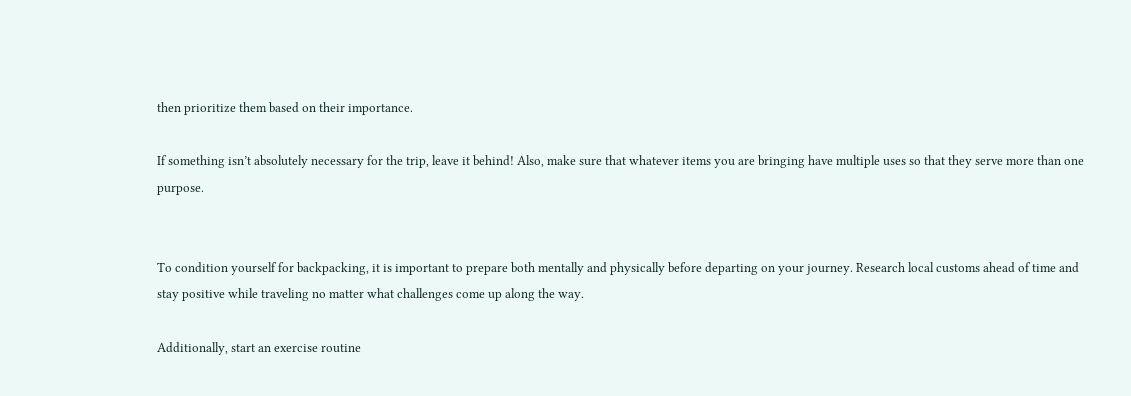then prioritize them based on their importance.

If something isn’t absolutely necessary for the trip, leave it behind! Also, make sure that whatever items you are bringing have multiple uses so that they serve more than one purpose.


To condition yourself for backpacking, it is important to prepare both mentally and physically before departing on your journey. Research local customs ahead of time and stay positive while traveling no matter what challenges come up along the way.

Additionally, start an exercise routine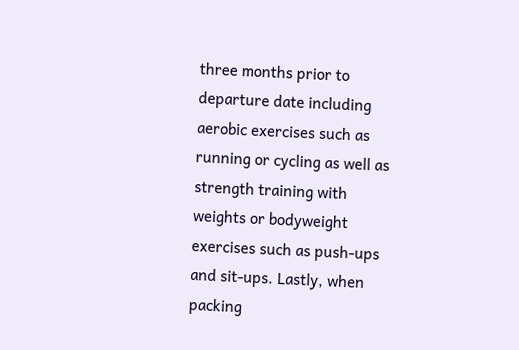three months prior to departure date including aerobic exercises such as running or cycling as well as strength training with weights or bodyweight exercises such as push-ups and sit-ups. Lastly, when packing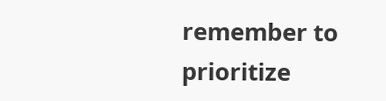remember to prioritize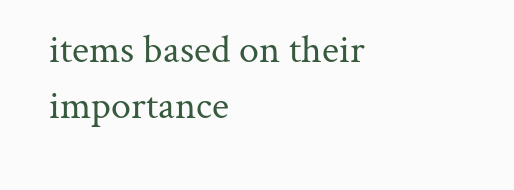items based on their importance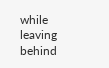while leaving behind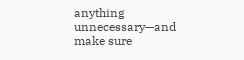anything unnecessary—and make sure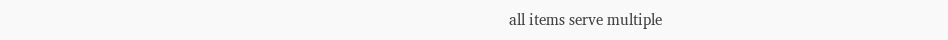all items serve multiple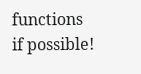functions if possible!